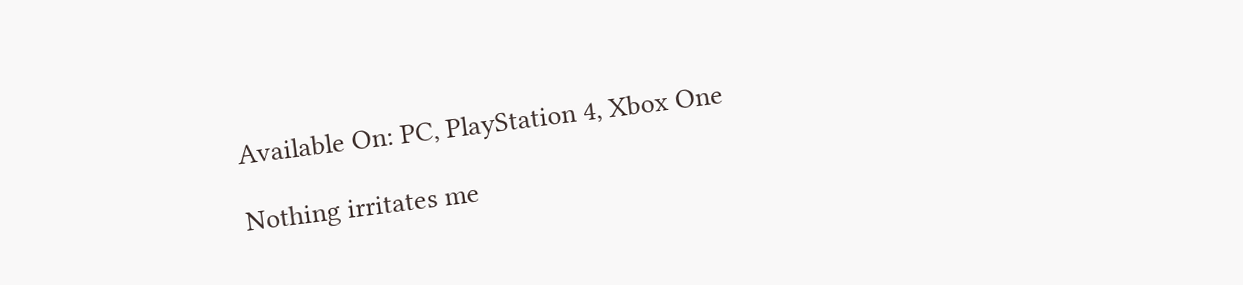Available On: PC, PlayStation 4, Xbox One

Nothing irritates me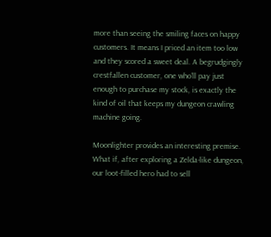more than seeing the smiling faces on happy customers. It means I priced an item too low and they scored a sweet deal. A begrudgingly crestfallen customer, one who’ll pay just enough to purchase my stock, is exactly the kind of oil that keeps my dungeon crawling machine going.

Moonlighter provides an interesting premise. What if, after exploring a Zelda-like dungeon, our loot-filled hero had to sell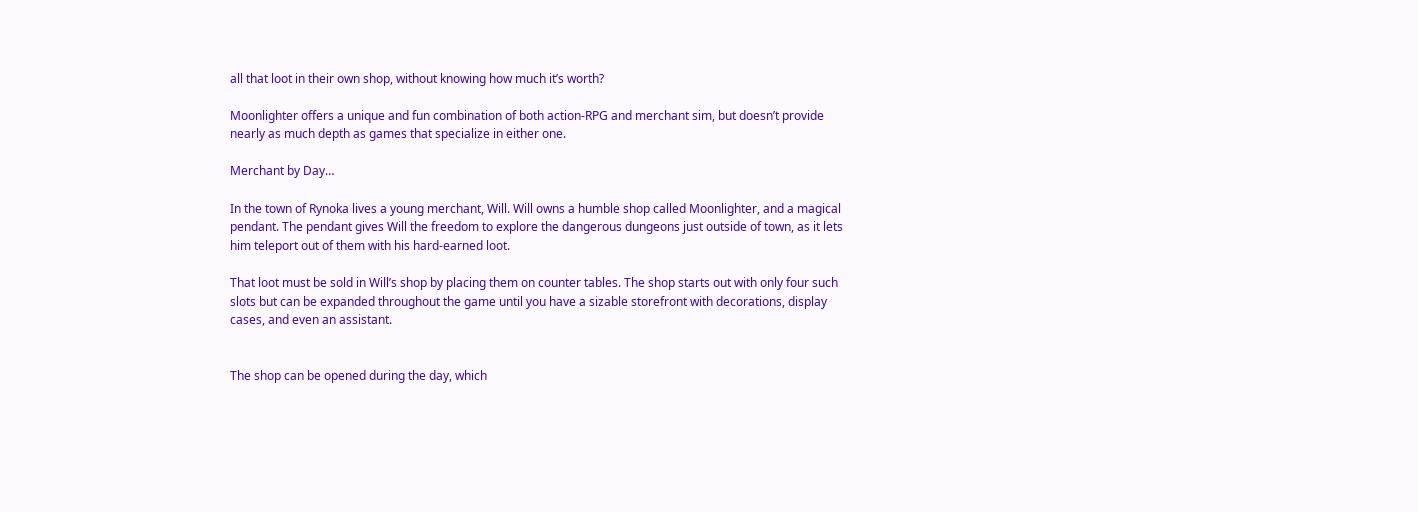all that loot in their own shop, without knowing how much it’s worth?

Moonlighter offers a unique and fun combination of both action-RPG and merchant sim, but doesn’t provide nearly as much depth as games that specialize in either one.

Merchant by Day…

In the town of Rynoka lives a young merchant, Will. Will owns a humble shop called Moonlighter, and a magical pendant. The pendant gives Will the freedom to explore the dangerous dungeons just outside of town, as it lets him teleport out of them with his hard-earned loot.

That loot must be sold in Will’s shop by placing them on counter tables. The shop starts out with only four such slots but can be expanded throughout the game until you have a sizable storefront with decorations, display cases, and even an assistant.


The shop can be opened during the day, which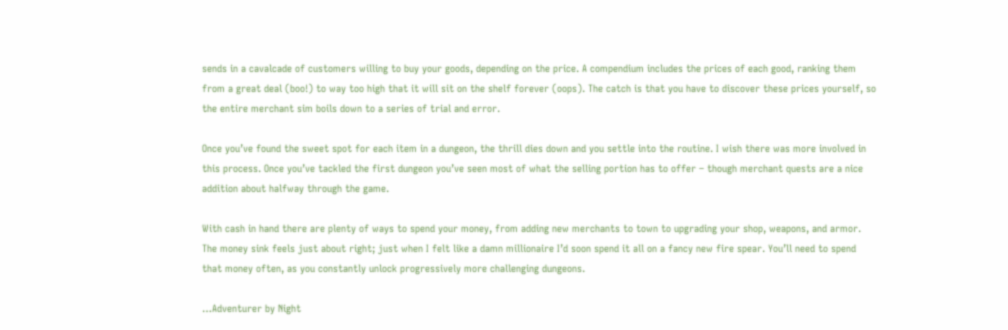sends in a cavalcade of customers willing to buy your goods, depending on the price. A compendium includes the prices of each good, ranking them from a great deal (boo!) to way too high that it will sit on the shelf forever (oops). The catch is that you have to discover these prices yourself, so the entire merchant sim boils down to a series of trial and error.

Once you’ve found the sweet spot for each item in a dungeon, the thrill dies down and you settle into the routine. I wish there was more involved in this process. Once you’ve tackled the first dungeon you’ve seen most of what the selling portion has to offer – though merchant quests are a nice addition about halfway through the game.

With cash in hand there are plenty of ways to spend your money, from adding new merchants to town to upgrading your shop, weapons, and armor. The money sink feels just about right; just when I felt like a damn millionaire I’d soon spend it all on a fancy new fire spear. You’ll need to spend that money often, as you constantly unlock progressively more challenging dungeons.

…Adventurer by Night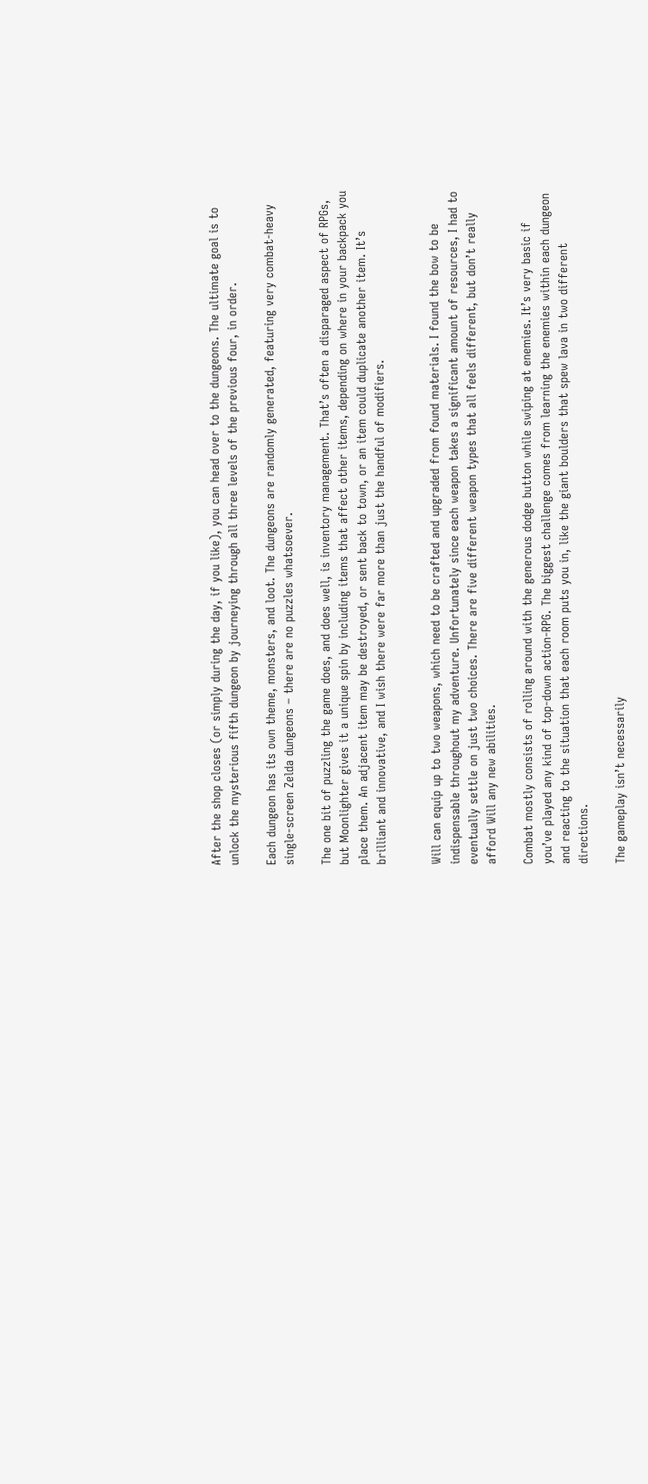After the shop closes (or simply during the day, if you like), you can head over to the dungeons. The ultimate goal is to unlock the mysterious fifth dungeon by journeying through all three levels of the previous four, in order.

Each dungeon has its own theme, monsters, and loot. The dungeons are randomly generated, featuring very combat-heavy single-screen Zelda dungeons – there are no puzzles whatsoever.

The one bit of puzzling the game does, and does well, is inventory management. That’s often a disparaged aspect of RPGs, but Moonlighter gives it a unique spin by including items that affect other items, depending on where in your backpack you place them. An adjacent item may be destroyed, or sent back to town, or an item could duplicate another item. It’s brilliant and innovative, and I wish there were far more than just the handful of modifiers.


Will can equip up to two weapons, which need to be crafted and upgraded from found materials. I found the bow to be indispensable throughout my adventure. Unfortunately since each weapon takes a significant amount of resources, I had to eventually settle on just two choices. There are five different weapon types that all feels different, but don’t really afford Will any new abilities.

Combat mostly consists of rolling around with the generous dodge button while swiping at enemies. It’s very basic if you’ve played any kind of top-down action-RPG. The biggest challenge comes from learning the enemies within each dungeon and reacting to the situation that each room puts you in, like the giant boulders that spew lava in two different directions.

The gameplay isn’t necessarily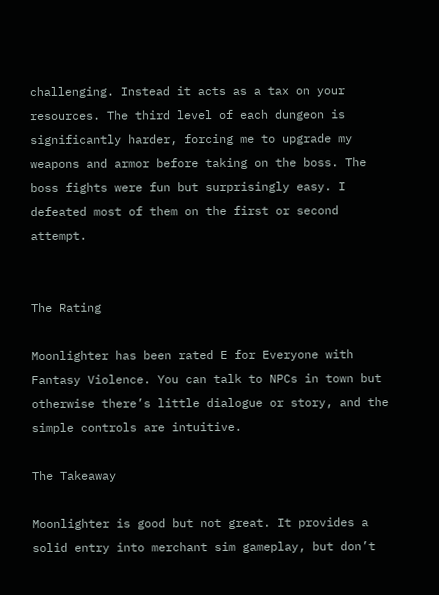challenging. Instead it acts as a tax on your resources. The third level of each dungeon is significantly harder, forcing me to upgrade my weapons and armor before taking on the boss. The boss fights were fun but surprisingly easy. I defeated most of them on the first or second attempt.


The Rating

Moonlighter has been rated E for Everyone with Fantasy Violence. You can talk to NPCs in town but otherwise there’s little dialogue or story, and the simple controls are intuitive.

The Takeaway

Moonlighter is good but not great. It provides a solid entry into merchant sim gameplay, but don’t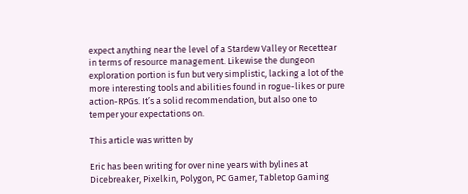expect anything near the level of a Stardew Valley or Recettear in terms of resource management. Likewise the dungeon exploration portion is fun but very simplistic, lacking a lot of the more interesting tools and abilities found in rogue-likes or pure action-RPGs. It’s a solid recommendation, but also one to temper your expectations on.

This article was written by

Eric has been writing for over nine years with bylines at Dicebreaker, Pixelkin, Polygon, PC Gamer, Tabletop Gaming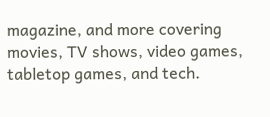magazine, and more covering movies, TV shows, video games, tabletop games, and tech.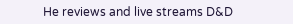He reviews and live streams D&D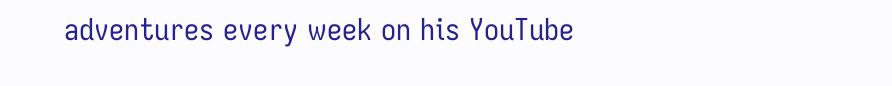adventures every week on his YouTube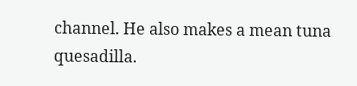channel. He also makes a mean tuna quesadilla.